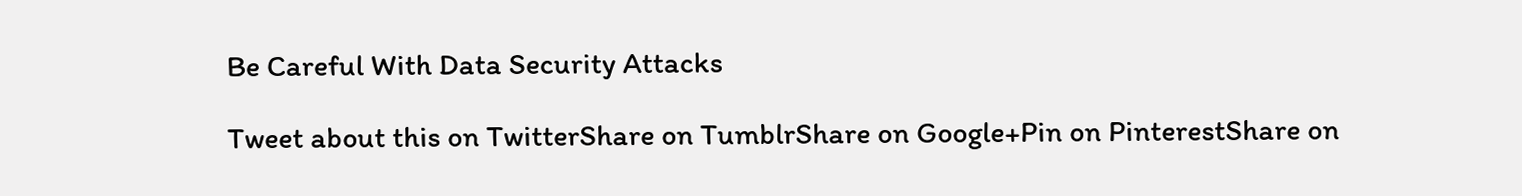Be Careful With Data Security Attacks

Tweet about this on TwitterShare on TumblrShare on Google+Pin on PinterestShare on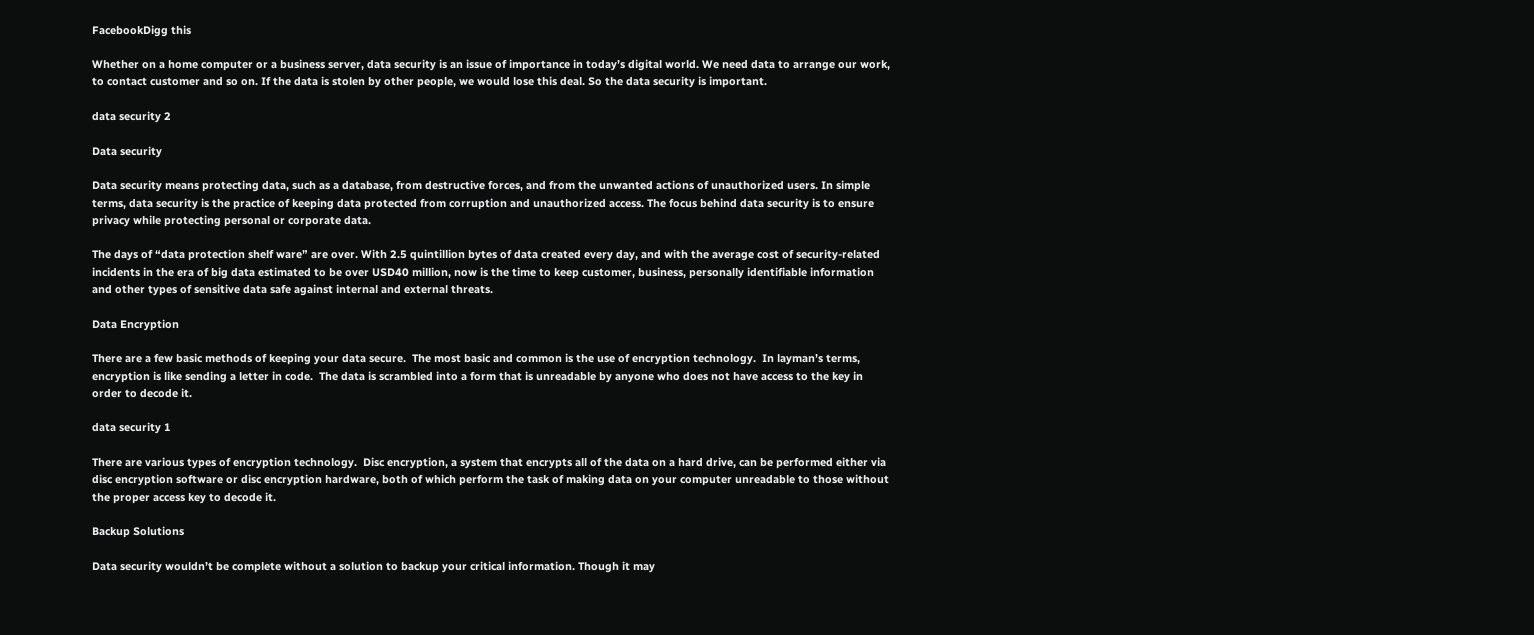FacebookDigg this

Whether on a home computer or a business server, data security is an issue of importance in today’s digital world. We need data to arrange our work, to contact customer and so on. If the data is stolen by other people, we would lose this deal. So the data security is important.

data security 2

Data security

Data security means protecting data, such as a database, from destructive forces, and from the unwanted actions of unauthorized users. In simple terms, data security is the practice of keeping data protected from corruption and unauthorized access. The focus behind data security is to ensure privacy while protecting personal or corporate data.

The days of “data protection shelf ware” are over. With 2.5 quintillion bytes of data created every day, and with the average cost of security-related incidents in the era of big data estimated to be over USD40 million, now is the time to keep customer, business, personally identifiable information and other types of sensitive data safe against internal and external threats.

Data Encryption

There are a few basic methods of keeping your data secure.  The most basic and common is the use of encryption technology.  In layman’s terms, encryption is like sending a letter in code.  The data is scrambled into a form that is unreadable by anyone who does not have access to the key in order to decode it.

data security 1

There are various types of encryption technology.  Disc encryption, a system that encrypts all of the data on a hard drive, can be performed either via disc encryption software or disc encryption hardware, both of which perform the task of making data on your computer unreadable to those without the proper access key to decode it.

Backup Solutions

Data security wouldn’t be complete without a solution to backup your critical information. Though it may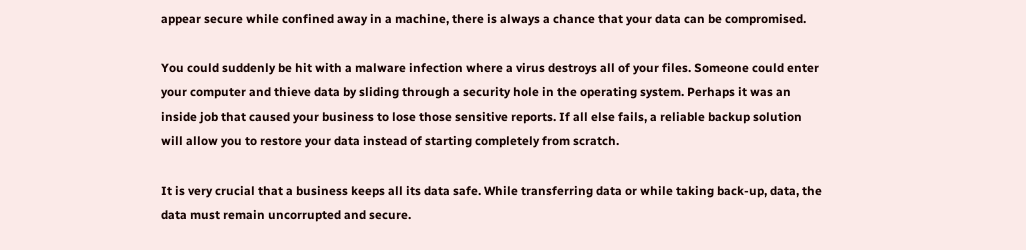appear secure while confined away in a machine, there is always a chance that your data can be compromised.

You could suddenly be hit with a malware infection where a virus destroys all of your files. Someone could enter your computer and thieve data by sliding through a security hole in the operating system. Perhaps it was an inside job that caused your business to lose those sensitive reports. If all else fails, a reliable backup solution will allow you to restore your data instead of starting completely from scratch.

It is very crucial that a business keeps all its data safe. While transferring data or while taking back-up, data, the data must remain uncorrupted and secure.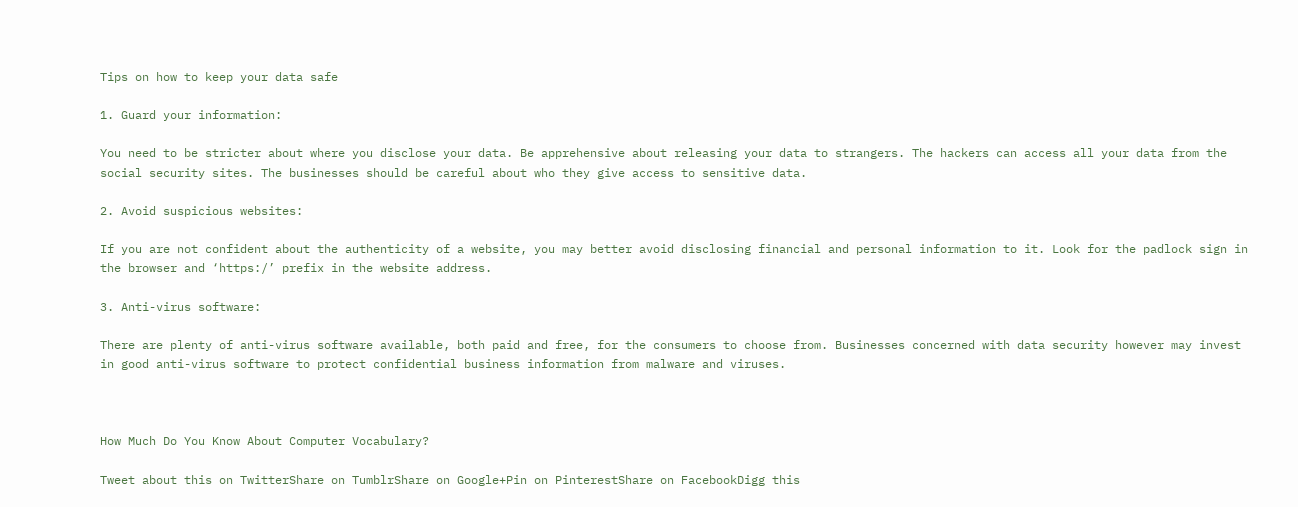Tips on how to keep your data safe

1. Guard your information:

You need to be stricter about where you disclose your data. Be apprehensive about releasing your data to strangers. The hackers can access all your data from the social security sites. The businesses should be careful about who they give access to sensitive data.

2. Avoid suspicious websites:

If you are not confident about the authenticity of a website, you may better avoid disclosing financial and personal information to it. Look for the padlock sign in the browser and ‘https:/’ prefix in the website address.

3. Anti-virus software:

There are plenty of anti-virus software available, both paid and free, for the consumers to choose from. Businesses concerned with data security however may invest in good anti-virus software to protect confidential business information from malware and viruses.



How Much Do You Know About Computer Vocabulary?

Tweet about this on TwitterShare on TumblrShare on Google+Pin on PinterestShare on FacebookDigg this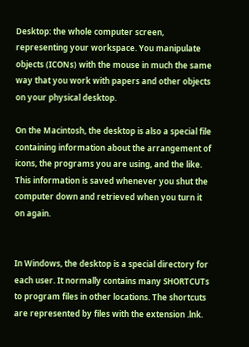Desktop: the whole computer screen, representing your workspace. You manipulate objects (ICONs) with the mouse in much the same way that you work with papers and other objects on your physical desktop.

On the Macintosh, the desktop is also a special file containing information about the arrangement of icons, the programs you are using, and the like. This information is saved whenever you shut the computer down and retrieved when you turn it on again.


In Windows, the desktop is a special directory for each user. It normally contains many SHORTCUTs to program files in other locations. The shortcuts are represented by files with the extension .lnk.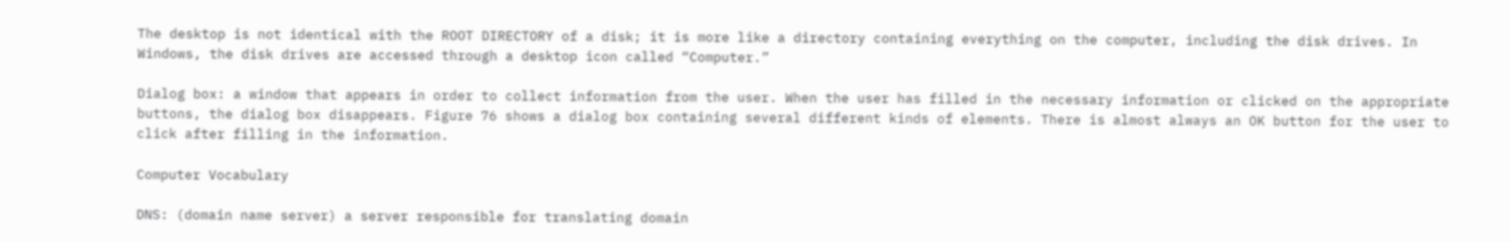The desktop is not identical with the ROOT DIRECTORY of a disk; it is more like a directory containing everything on the computer, including the disk drives. In Windows, the disk drives are accessed through a desktop icon called “Computer.”

Dialog box: a window that appears in order to collect information from the user. When the user has filled in the necessary information or clicked on the appropriate buttons, the dialog box disappears. Figure 76 shows a dialog box containing several different kinds of elements. There is almost always an OK button for the user to click after filling in the information.

Computer Vocabulary

DNS: (domain name server) a server responsible for translating domain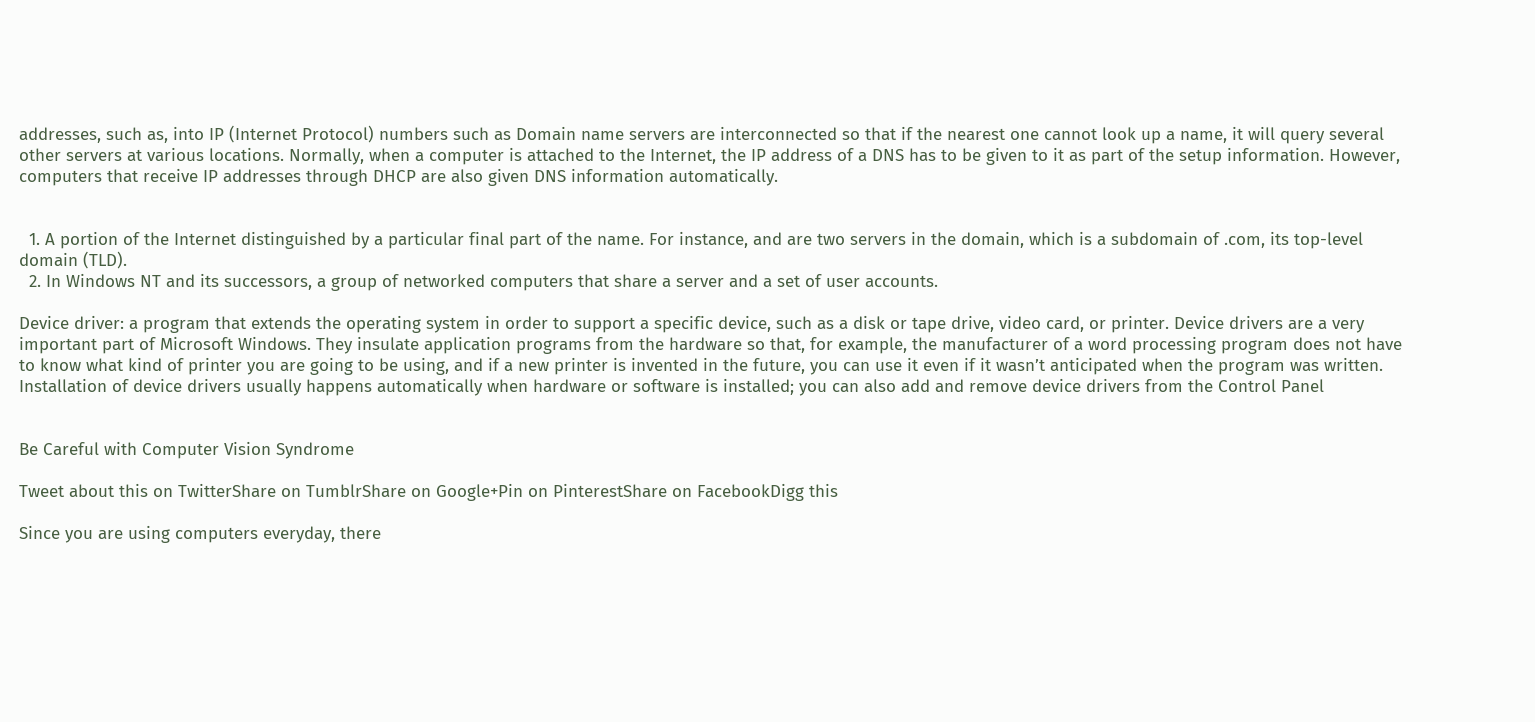addresses, such as, into IP (Internet Protocol) numbers such as Domain name servers are interconnected so that if the nearest one cannot look up a name, it will query several other servers at various locations. Normally, when a computer is attached to the Internet, the IP address of a DNS has to be given to it as part of the setup information. However, computers that receive IP addresses through DHCP are also given DNS information automatically.


  1. A portion of the Internet distinguished by a particular final part of the name. For instance, and are two servers in the domain, which is a subdomain of .com, its top-level domain (TLD).
  2. In Windows NT and its successors, a group of networked computers that share a server and a set of user accounts.

Device driver: a program that extends the operating system in order to support a specific device, such as a disk or tape drive, video card, or printer. Device drivers are a very important part of Microsoft Windows. They insulate application programs from the hardware so that, for example, the manufacturer of a word processing program does not have to know what kind of printer you are going to be using, and if a new printer is invented in the future, you can use it even if it wasn’t anticipated when the program was written. Installation of device drivers usually happens automatically when hardware or software is installed; you can also add and remove device drivers from the Control Panel


Be Careful with Computer Vision Syndrome

Tweet about this on TwitterShare on TumblrShare on Google+Pin on PinterestShare on FacebookDigg this

Since you are using computers everyday, there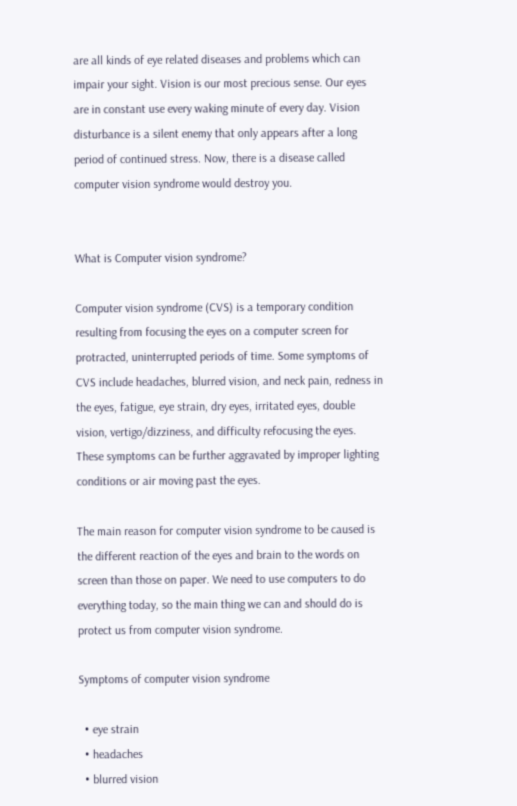are all kinds of eye related diseases and problems which can impair your sight. Vision is our most precious sense. Our eyes are in constant use every waking minute of every day. Vision disturbance is a silent enemy that only appears after a long period of continued stress. Now, there is a disease called computer vision syndrome would destroy you.


What is Computer vision syndrome?

Computer vision syndrome (CVS) is a temporary condition resulting from focusing the eyes on a computer screen for protracted, uninterrupted periods of time. Some symptoms of CVS include headaches, blurred vision, and neck pain, redness in the eyes, fatigue, eye strain, dry eyes, irritated eyes, double vision, vertigo/dizziness, and difficulty refocusing the eyes. These symptoms can be further aggravated by improper lighting conditions or air moving past the eyes.

The main reason for computer vision syndrome to be caused is the different reaction of the eyes and brain to the words on screen than those on paper. We need to use computers to do everything today, so the main thing we can and should do is protect us from computer vision syndrome.

Symptoms of computer vision syndrome

  • eye strain
  • headaches
  • blurred vision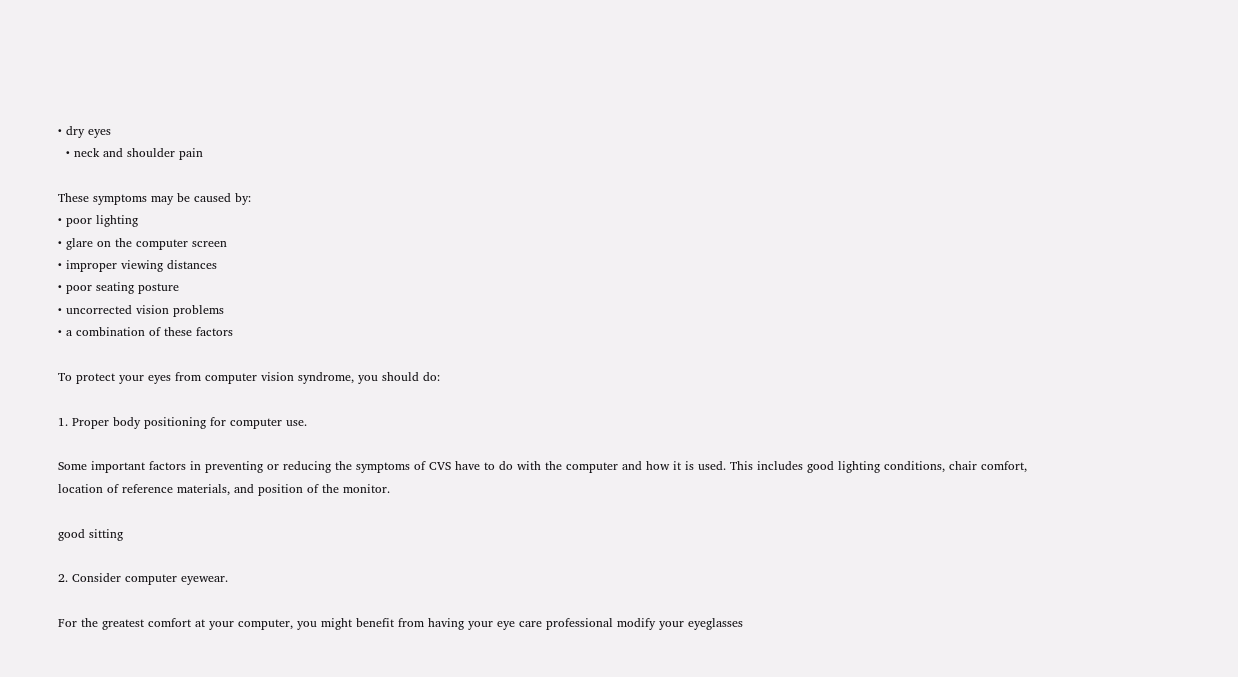• dry eyes
  • neck and shoulder pain

These symptoms may be caused by:
• poor lighting
• glare on the computer screen
• improper viewing distances
• poor seating posture
• uncorrected vision problems
• a combination of these factors

To protect your eyes from computer vision syndrome, you should do:

1. Proper body positioning for computer use.

Some important factors in preventing or reducing the symptoms of CVS have to do with the computer and how it is used. This includes good lighting conditions, chair comfort, location of reference materials, and position of the monitor.

good sitting

2. Consider computer eyewear.

For the greatest comfort at your computer, you might benefit from having your eye care professional modify your eyeglasses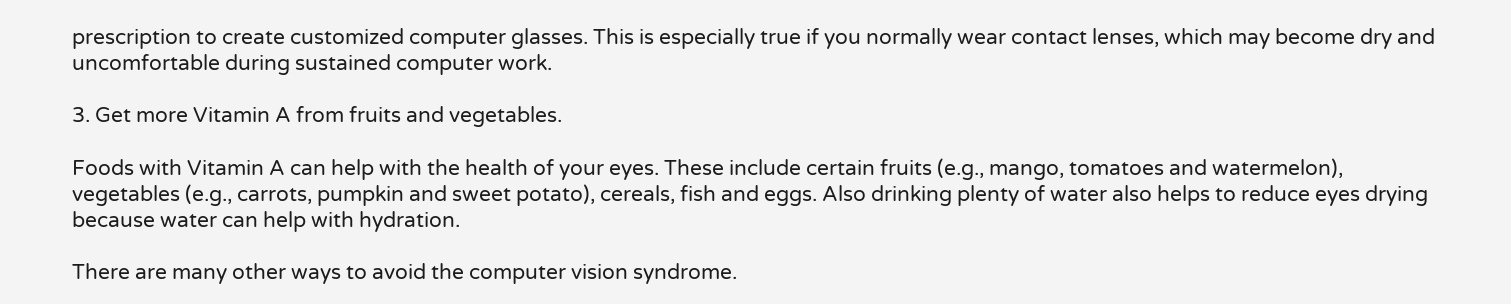prescription to create customized computer glasses. This is especially true if you normally wear contact lenses, which may become dry and uncomfortable during sustained computer work.

3. Get more Vitamin A from fruits and vegetables.

Foods with Vitamin A can help with the health of your eyes. These include certain fruits (e.g., mango, tomatoes and watermelon), vegetables (e.g., carrots, pumpkin and sweet potato), cereals, fish and eggs. Also drinking plenty of water also helps to reduce eyes drying because water can help with hydration.

There are many other ways to avoid the computer vision syndrome.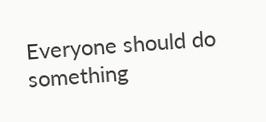Everyone should do something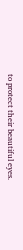to protect their beautiful eyes.